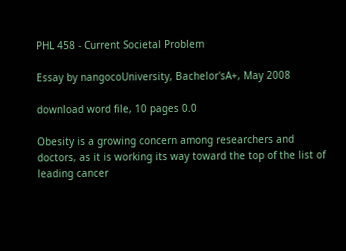PHL 458 - Current Societal Problem

Essay by nangocoUniversity, Bachelor'sA+, May 2008

download word file, 10 pages 0.0

Obesity is a growing concern among researchers and doctors, as it is working its way toward the top of the list of leading cancer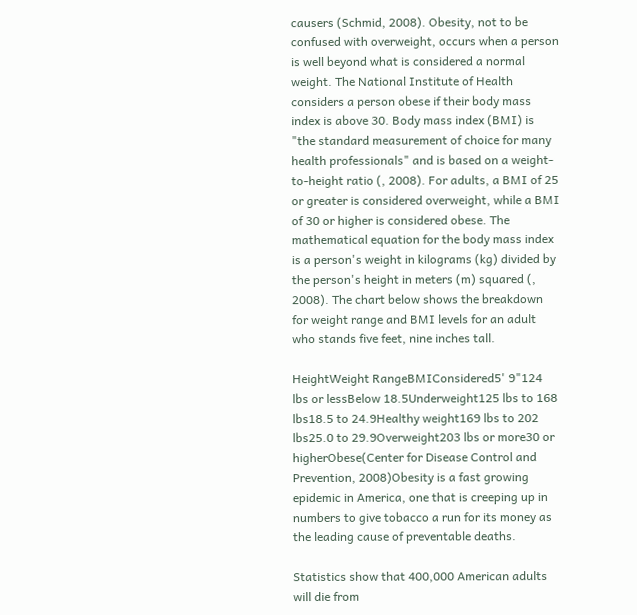causers (Schmid, 2008). Obesity, not to be confused with overweight, occurs when a person is well beyond what is considered a normal weight. The National Institute of Health considers a person obese if their body mass index is above 30. Body mass index (BMI) is "the standard measurement of choice for many health professionals" and is based on a weight-to-height ratio (, 2008). For adults, a BMI of 25 or greater is considered overweight, while a BMI of 30 or higher is considered obese. The mathematical equation for the body mass index is a person's weight in kilograms (kg) divided by the person's height in meters (m) squared (, 2008). The chart below shows the breakdown for weight range and BMI levels for an adult who stands five feet, nine inches tall.

HeightWeight RangeBMIConsidered5' 9"124 lbs or lessBelow 18.5Underweight125 lbs to 168 lbs18.5 to 24.9Healthy weight169 lbs to 202 lbs25.0 to 29.9Overweight203 lbs or more30 or higherObese(Center for Disease Control and Prevention, 2008)Obesity is a fast growing epidemic in America, one that is creeping up in numbers to give tobacco a run for its money as the leading cause of preventable deaths.

Statistics show that 400,000 American adults will die from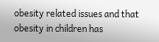obesity related issues and that obesity in children has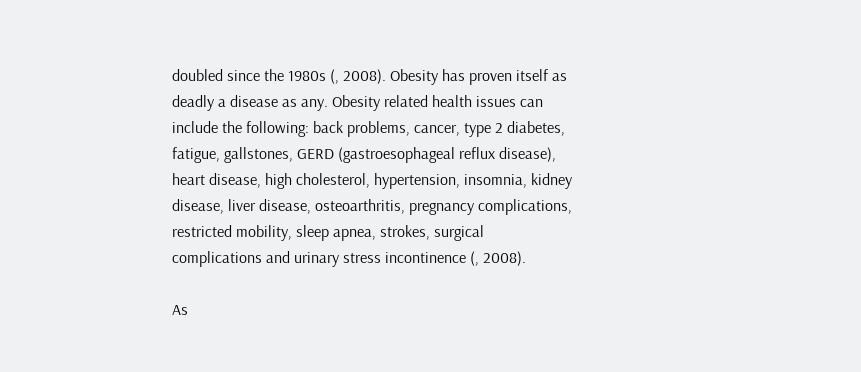doubled since the 1980s (, 2008). Obesity has proven itself as deadly a disease as any. Obesity related health issues can include the following: back problems, cancer, type 2 diabetes, fatigue, gallstones, GERD (gastroesophageal reflux disease), heart disease, high cholesterol, hypertension, insomnia, kidney disease, liver disease, osteoarthritis, pregnancy complications, restricted mobility, sleep apnea, strokes, surgical complications and urinary stress incontinence (, 2008).

As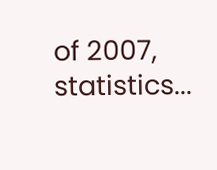of 2007, statistics...